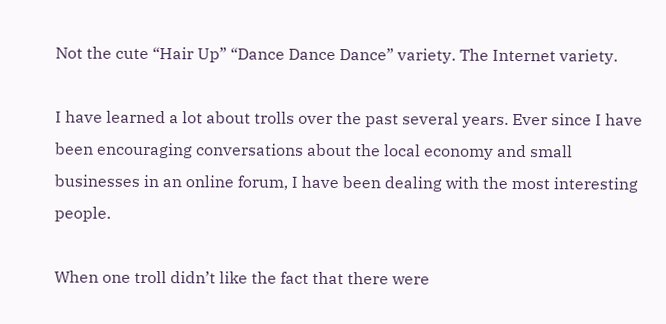Not the cute “Hair Up” “Dance Dance Dance” variety. The Internet variety.

I have learned a lot about trolls over the past several years. Ever since I have been encouraging conversations about the local economy and small businesses in an online forum, I have been dealing with the most interesting people.

When one troll didn’t like the fact that there were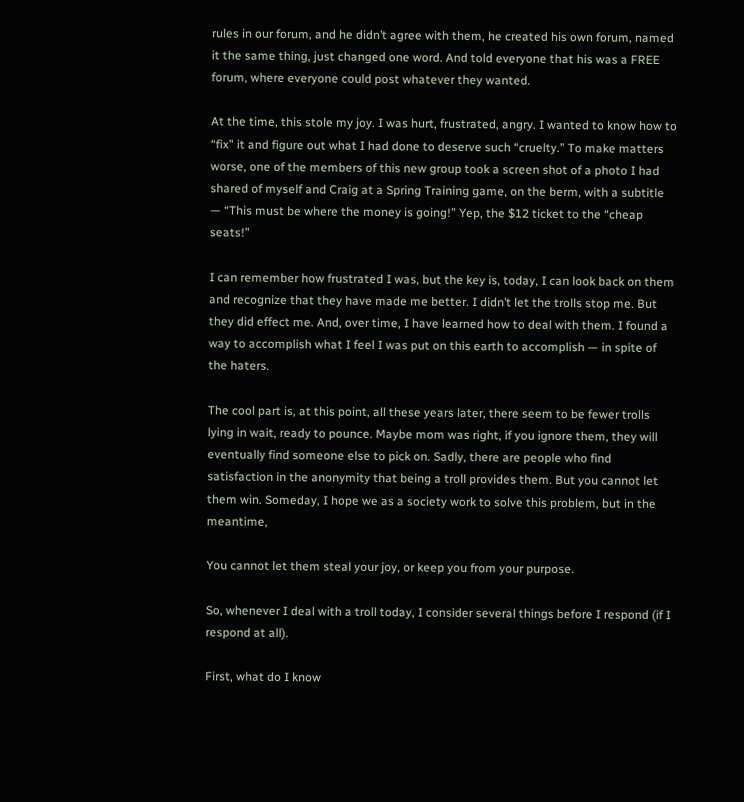rules in our forum, and he didn’t agree with them, he created his own forum, named it the same thing, just changed one word. And told everyone that his was a FREE forum, where everyone could post whatever they wanted.

At the time, this stole my joy. I was hurt, frustrated, angry. I wanted to know how to “fix” it and figure out what I had done to deserve such “cruelty.” To make matters worse, one of the members of this new group took a screen shot of a photo I had shared of myself and Craig at a Spring Training game, on the berm, with a subtitle — “This must be where the money is going!” Yep, the $12 ticket to the “cheap seats!”

I can remember how frustrated I was, but the key is, today, I can look back on them and recognize that they have made me better. I didn’t let the trolls stop me. But they did effect me. And, over time, I have learned how to deal with them. I found a way to accomplish what I feel I was put on this earth to accomplish — in spite of the haters.

The cool part is, at this point, all these years later, there seem to be fewer trolls lying in wait, ready to pounce. Maybe mom was right, if you ignore them, they will eventually find someone else to pick on. Sadly, there are people who find satisfaction in the anonymity that being a troll provides them. But you cannot let them win. Someday, I hope we as a society work to solve this problem, but in the meantime,

You cannot let them steal your joy, or keep you from your purpose.

So, whenever I deal with a troll today, I consider several things before I respond (if I respond at all).

First, what do I know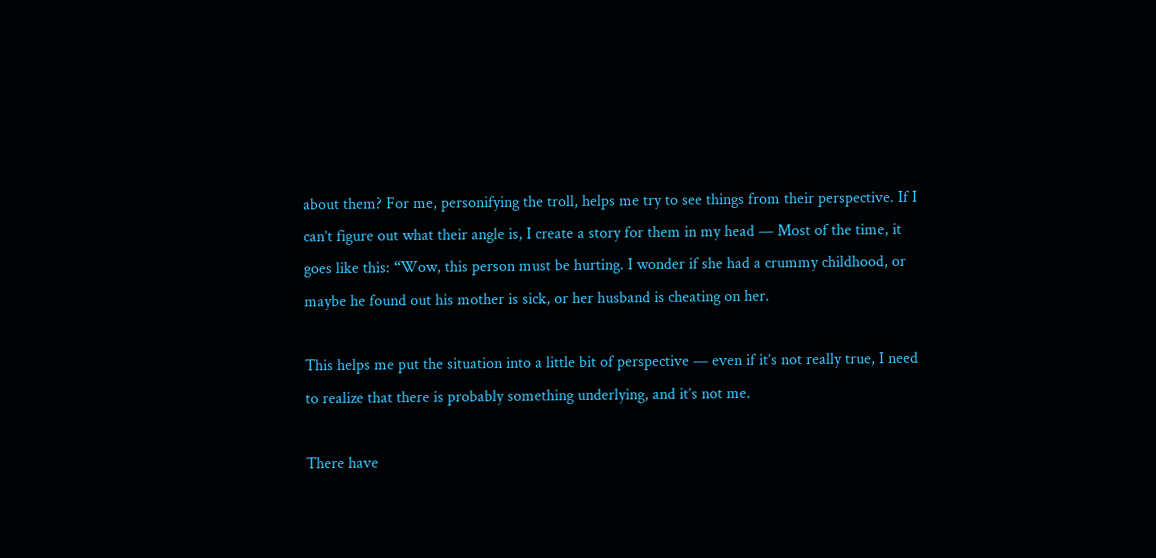about them? For me, personifying the troll, helps me try to see things from their perspective. If I can’t figure out what their angle is, I create a story for them in my head — Most of the time, it goes like this: “Wow, this person must be hurting. I wonder if she had a crummy childhood, or maybe he found out his mother is sick, or her husband is cheating on her.

This helps me put the situation into a little bit of perspective — even if it’s not really true, I need to realize that there is probably something underlying, and it’s not me.

There have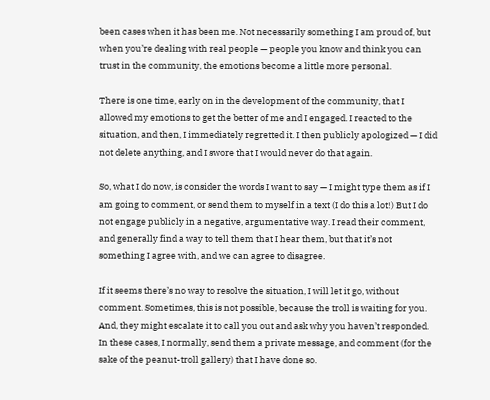been cases when it has been me. Not necessarily something I am proud of, but when you’re dealing with real people — people you know and think you can trust in the community, the emotions become a little more personal.

There is one time, early on in the development of the community, that I allowed my emotions to get the better of me and I engaged. I reacted to the situation, and then, I immediately regretted it. I then publicly apologized — I did not delete anything, and I swore that I would never do that again.

So, what I do now, is consider the words I want to say — I might type them as if I am going to comment, or send them to myself in a text (I do this a lot!) But I do not engage publicly in a negative, argumentative way. I read their comment, and generally find a way to tell them that I hear them, but that it’s not something I agree with, and we can agree to disagree.

If it seems there’s no way to resolve the situation, I will let it go, without comment. Sometimes, this is not possible, because the troll is waiting for you. And, they might escalate it to call you out and ask why you haven’t responded. In these cases, I normally, send them a private message, and comment (for the sake of the peanut-troll gallery) that I have done so.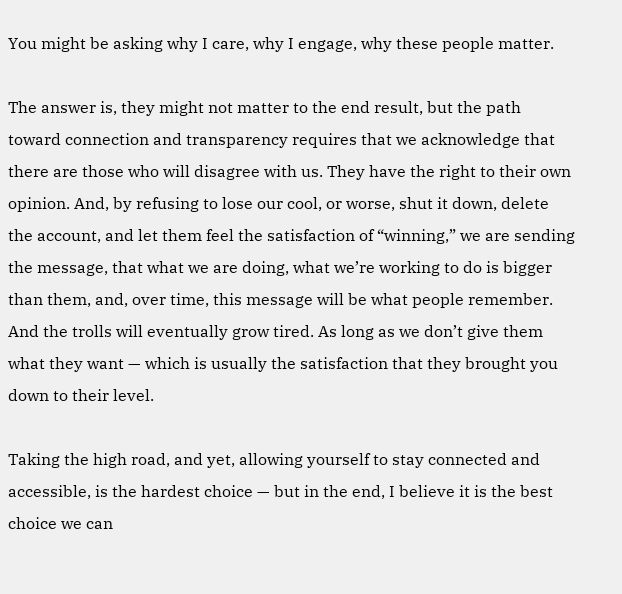You might be asking why I care, why I engage, why these people matter.

The answer is, they might not matter to the end result, but the path toward connection and transparency requires that we acknowledge that there are those who will disagree with us. They have the right to their own opinion. And, by refusing to lose our cool, or worse, shut it down, delete the account, and let them feel the satisfaction of “winning,” we are sending the message, that what we are doing, what we’re working to do is bigger than them, and, over time, this message will be what people remember. And the trolls will eventually grow tired. As long as we don’t give them what they want — which is usually the satisfaction that they brought you down to their level.

Taking the high road, and yet, allowing yourself to stay connected and accessible, is the hardest choice — but in the end, I believe it is the best choice we can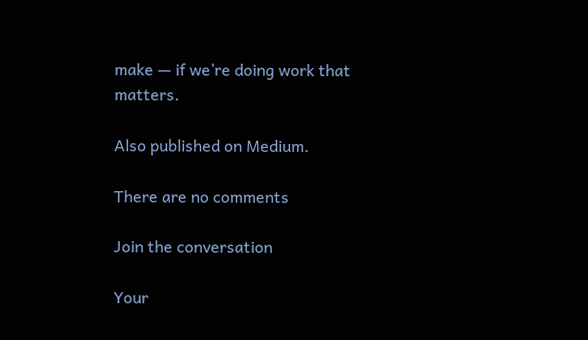make — if we’re doing work that matters.

Also published on Medium.

There are no comments

Join the conversation

Your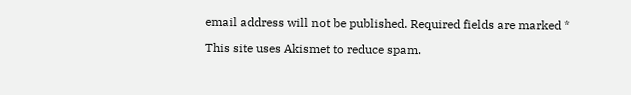email address will not be published. Required fields are marked *

This site uses Akismet to reduce spam.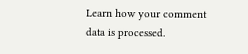Learn how your comment data is processed.